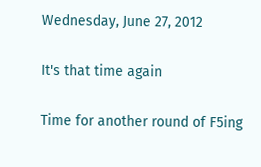Wednesday, June 27, 2012

It's that time again

Time for another round of F5ing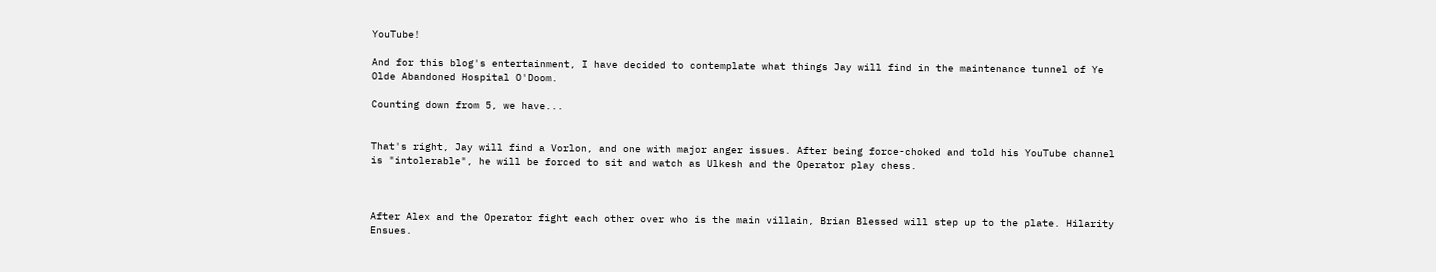YouTube!

And for this blog's entertainment, I have decided to contemplate what things Jay will find in the maintenance tunnel of Ye Olde Abandoned Hospital O'Doom.

Counting down from 5, we have...


That's right, Jay will find a Vorlon, and one with major anger issues. After being force-choked and told his YouTube channel is "intolerable", he will be forced to sit and watch as Ulkesh and the Operator play chess.



After Alex and the Operator fight each other over who is the main villain, Brian Blessed will step up to the plate. Hilarity Ensues.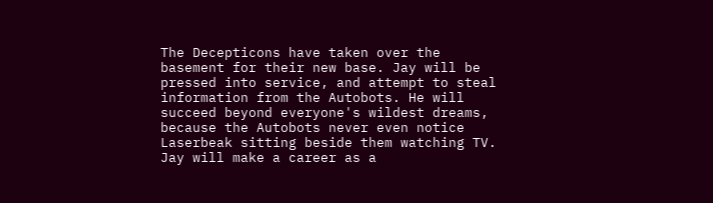The Decepticons have taken over the basement for their new base. Jay will be pressed into service, and attempt to steal information from the Autobots. He will succeed beyond everyone's wildest dreams, because the Autobots never even notice Laserbeak sitting beside them watching TV. Jay will make a career as a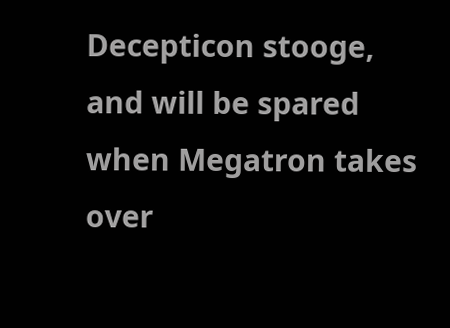Decepticon stooge, and will be spared when Megatron takes over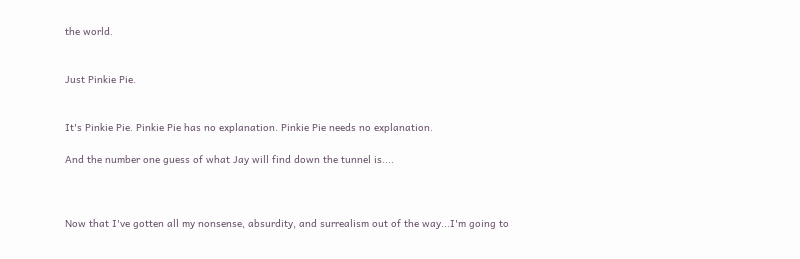the world.


Just Pinkie Pie.


It's Pinkie Pie. Pinkie Pie has no explanation. Pinkie Pie needs no explanation.

And the number one guess of what Jay will find down the tunnel is....



Now that I've gotten all my nonsense, absurdity, and surrealism out of the way...I'm going to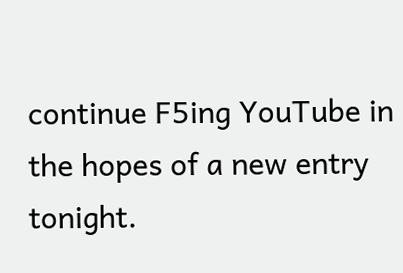continue F5ing YouTube in the hopes of a new entry tonight.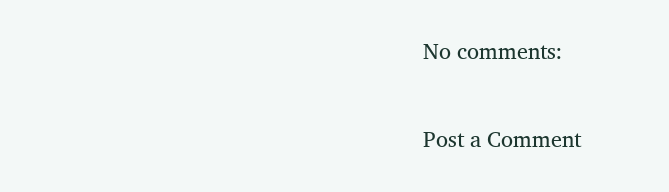No comments:

Post a Comment